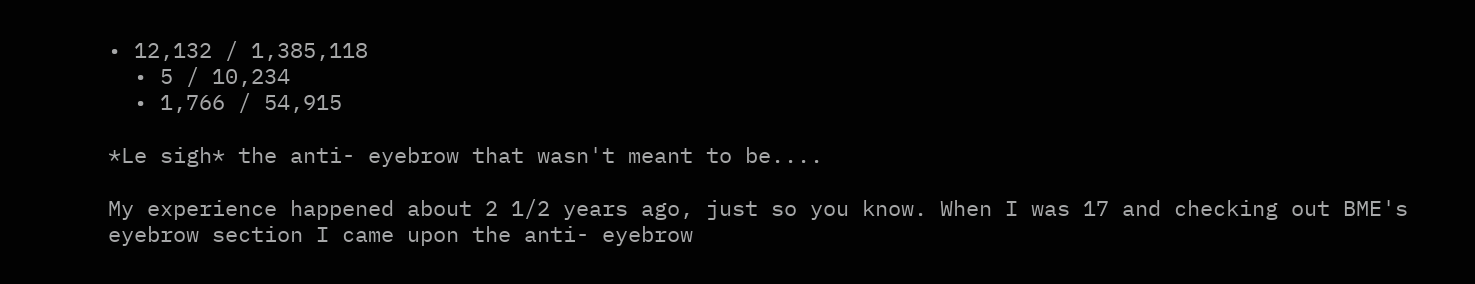• 12,132 / 1,385,118
  • 5 / 10,234
  • 1,766 / 54,915

*Le sigh* the anti- eyebrow that wasn't meant to be....

My experience happened about 2 1/2 years ago, just so you know. When I was 17 and checking out BME's eyebrow section I came upon the anti- eyebrow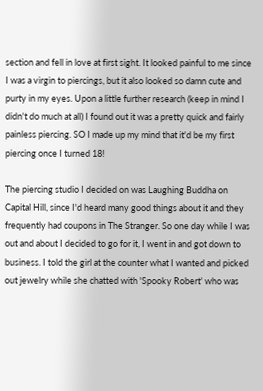section and fell in love at first sight. It looked painful to me since I was a virgin to piercings, but it also looked so damn cute and purty in my eyes. Upon a little further research (keep in mind I didn't do much at all) I found out it was a pretty quick and fairly painless piercing. SO I made up my mind that it'd be my first piercing once I turned 18!

The piercing studio I decided on was Laughing Buddha on Capital Hill, since I'd heard many good things about it and they frequently had coupons in The Stranger. So one day while I was out and about I decided to go for it, I went in and got down to business. I told the girl at the counter what I wanted and picked out jewelry while she chatted with 'Spooky Robert' who was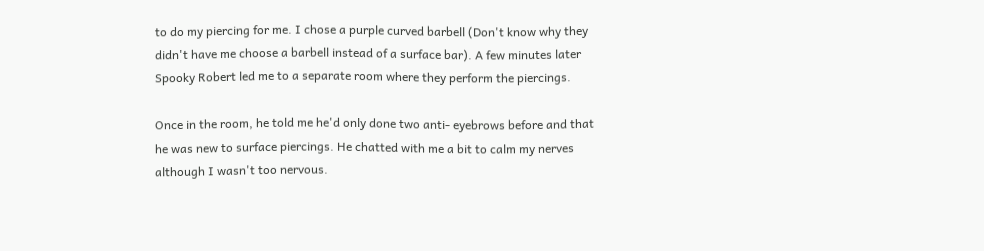to do my piercing for me. I chose a purple curved barbell (Don't know why they didn't have me choose a barbell instead of a surface bar). A few minutes later Spooky Robert led me to a separate room where they perform the piercings.

Once in the room, he told me he'd only done two anti- eyebrows before and that he was new to surface piercings. He chatted with me a bit to calm my nerves although I wasn't too nervous.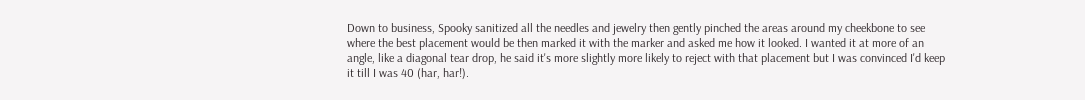Down to business, Spooky sanitized all the needles and jewelry then gently pinched the areas around my cheekbone to see where the best placement would be then marked it with the marker and asked me how it looked. I wanted it at more of an angle, like a diagonal tear drop, he said it's more slightly more likely to reject with that placement but I was convinced I'd keep it till I was 40 (har, har!).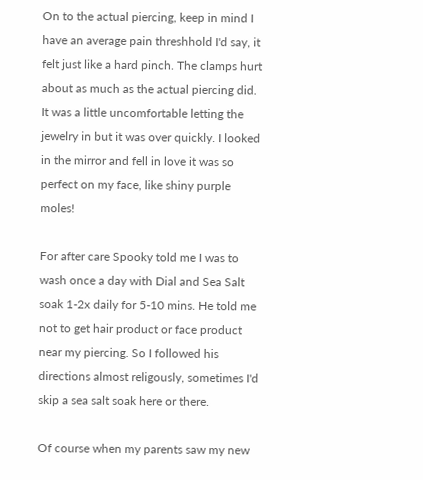On to the actual piercing, keep in mind I have an average pain threshhold I'd say, it felt just like a hard pinch. The clamps hurt about as much as the actual piercing did. It was a little uncomfortable letting the jewelry in but it was over quickly. I looked in the mirror and fell in love it was so perfect on my face, like shiny purple moles!

For after care Spooky told me I was to wash once a day with Dial and Sea Salt soak 1-2x daily for 5-10 mins. He told me not to get hair product or face product near my piercing. So I followed his directions almost religously, sometimes I'd skip a sea salt soak here or there.

Of course when my parents saw my new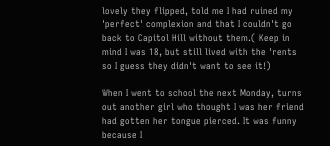lovely they flipped, told me I had ruined my 'perfect' complexion and that I couldn't go back to Capitol Hill without them.( Keep in mind I was 18, but still lived with the 'rents so I guess they didn't want to see it!)

When I went to school the next Monday, turns out another girl who thought I was her friend had gotten her tongue pierced. It was funny because I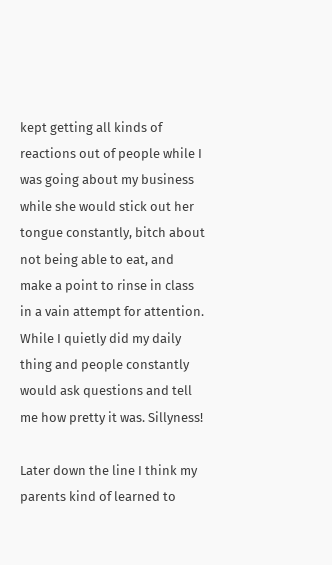kept getting all kinds of reactions out of people while I was going about my business while she would stick out her tongue constantly, bitch about not being able to eat, and make a point to rinse in class in a vain attempt for attention. While I quietly did my daily thing and people constantly would ask questions and tell me how pretty it was. Sillyness!

Later down the line I think my parents kind of learned to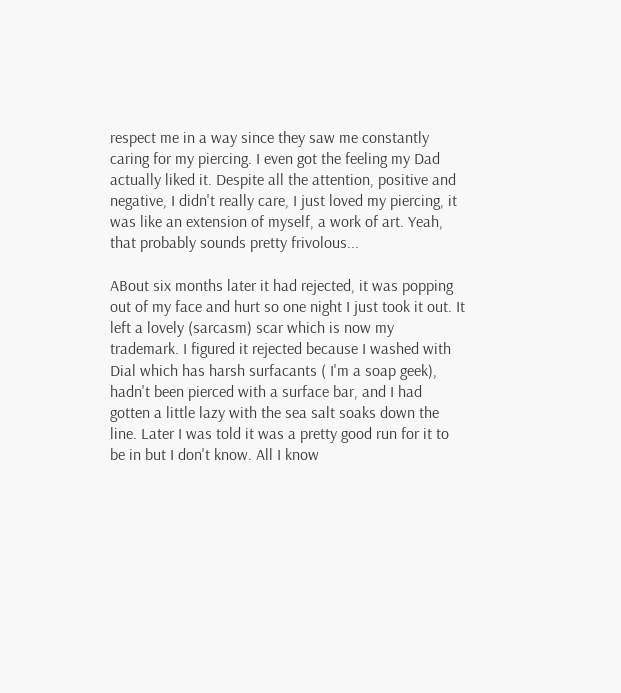respect me in a way since they saw me constantly caring for my piercing. I even got the feeling my Dad actually liked it. Despite all the attention, positive and negative, I didn't really care, I just loved my piercing, it was like an extension of myself, a work of art. Yeah, that probably sounds pretty frivolous...

ABout six months later it had rejected, it was popping out of my face and hurt so one night I just took it out. It left a lovely (sarcasm) scar which is now my trademark. I figured it rejected because I washed with Dial which has harsh surfacants ( I'm a soap geek), hadn't been pierced with a surface bar, and I had gotten a little lazy with the sea salt soaks down the line. Later I was told it was a pretty good run for it to be in but I don't know. All I know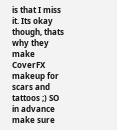is that I miss it. Its okay though, thats why they make CoverFX makeup for scars and tattoos ;) SO in advance make sure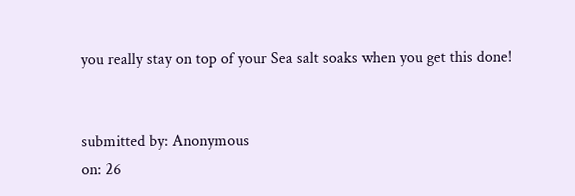you really stay on top of your Sea salt soaks when you get this done!


submitted by: Anonymous
on: 26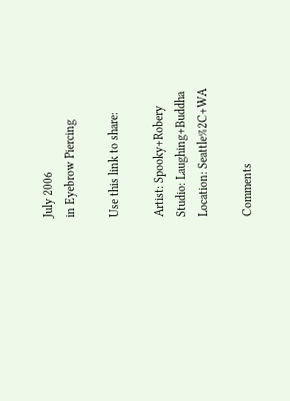July 2006
in Eyebrow Piercing

Use this link to share:

Artist: Spooky+Robery
Studio: Laughing+Buddha
Location: Seattle%2C+WA

Comments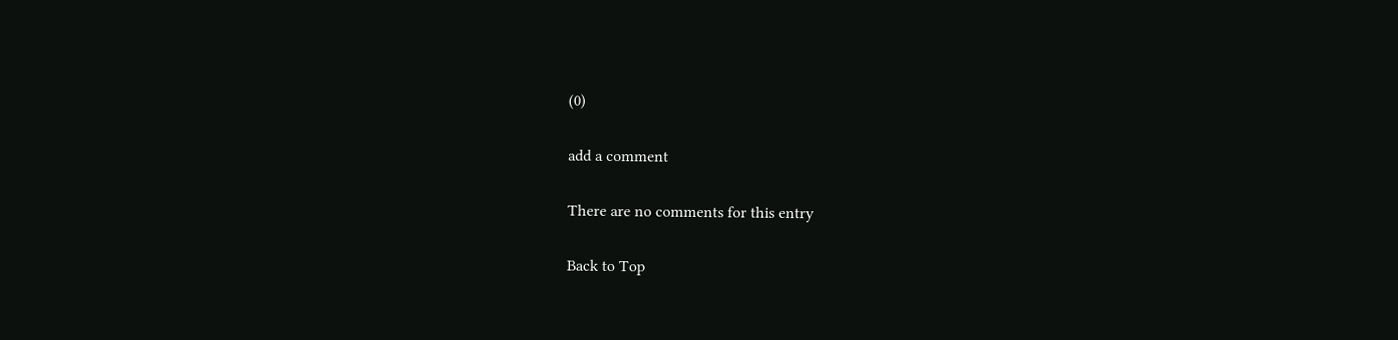(0)

add a comment

There are no comments for this entry

Back to Top